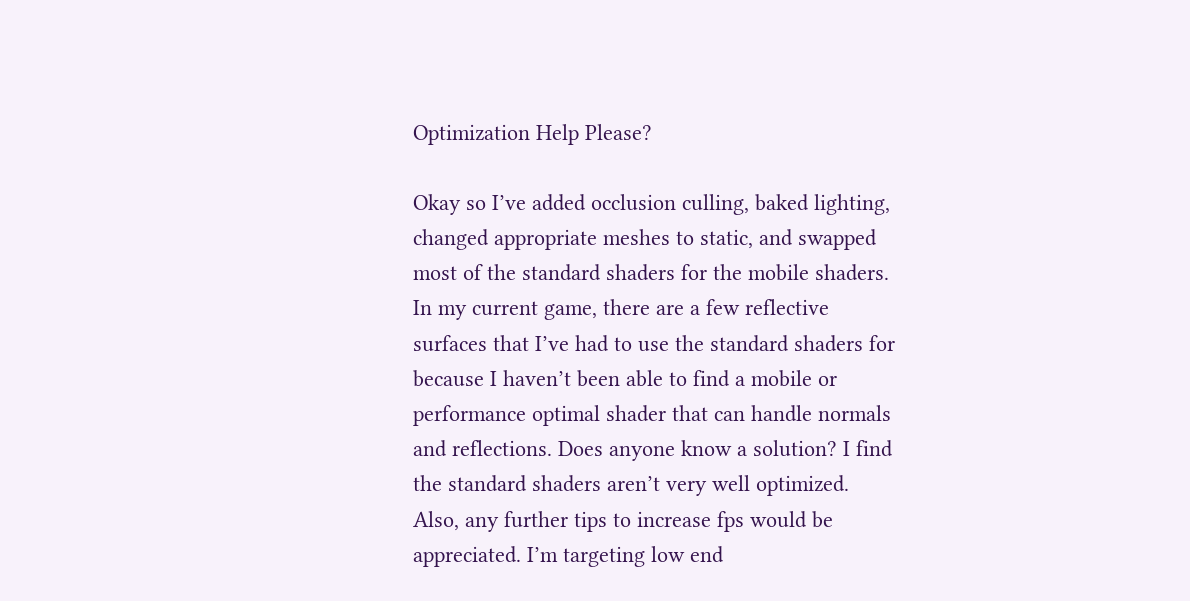Optimization Help Please?

Okay so I’ve added occlusion culling, baked lighting, changed appropriate meshes to static, and swapped most of the standard shaders for the mobile shaders. In my current game, there are a few reflective surfaces that I’ve had to use the standard shaders for because I haven’t been able to find a mobile or performance optimal shader that can handle normals and reflections. Does anyone know a solution? I find the standard shaders aren’t very well optimized. Also, any further tips to increase fps would be appreciated. I’m targeting low end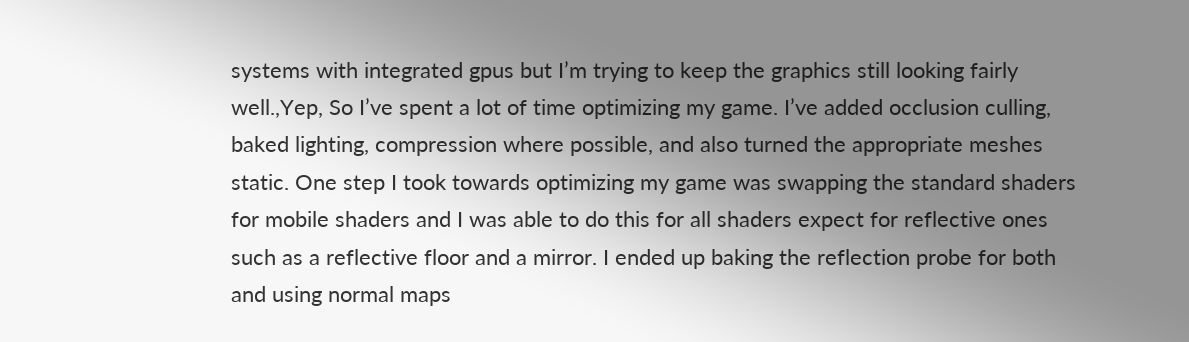systems with integrated gpus but I’m trying to keep the graphics still looking fairly well.,Yep, So I’ve spent a lot of time optimizing my game. I’ve added occlusion culling, baked lighting, compression where possible, and also turned the appropriate meshes static. One step I took towards optimizing my game was swapping the standard shaders for mobile shaders and I was able to do this for all shaders expect for reflective ones such as a reflective floor and a mirror. I ended up baking the reflection probe for both and using normal maps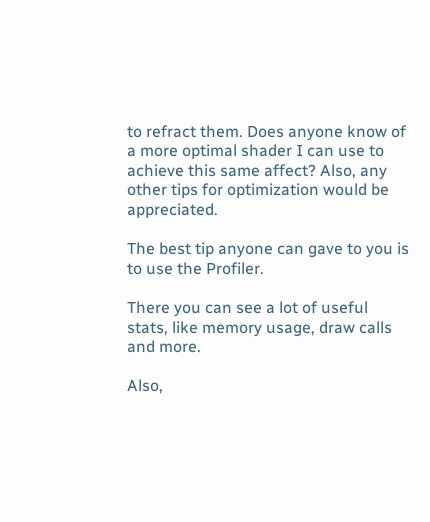to refract them. Does anyone know of a more optimal shader I can use to achieve this same affect? Also, any other tips for optimization would be appreciated.

The best tip anyone can gave to you is to use the Profiler.

There you can see a lot of useful stats, like memory usage, draw calls and more.

Also,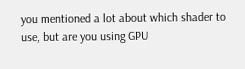you mentioned a lot about which shader to use, but are you using GPU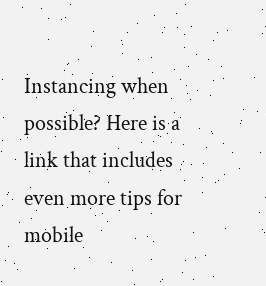Instancing when possible? Here is a link that includes even more tips for mobile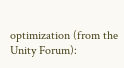optimization (from the Unity Forum):